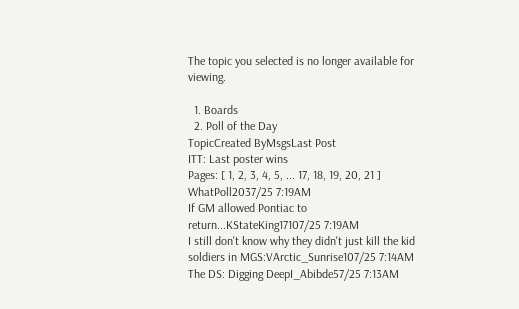The topic you selected is no longer available for viewing.

  1. Boards
  2. Poll of the Day
TopicCreated ByMsgsLast Post
ITT: Last poster wins
Pages: [ 1, 2, 3, 4, 5, ... 17, 18, 19, 20, 21 ]
WhatPoll2037/25 7:19AM
If GM allowed Pontiac to return...KStateKing17107/25 7:19AM
I still don't know why they didn't just kill the kid soldiers in MGS:VArctic_Sunrise107/25 7:14AM
The DS: Digging DeepI_Abibde57/25 7:13AM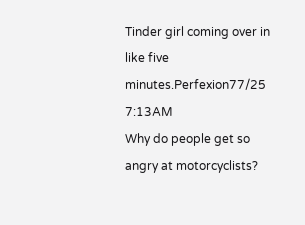Tinder girl coming over in like five minutes.Perfexion77/25 7:13AM
Why do people get so angry at motorcyclists?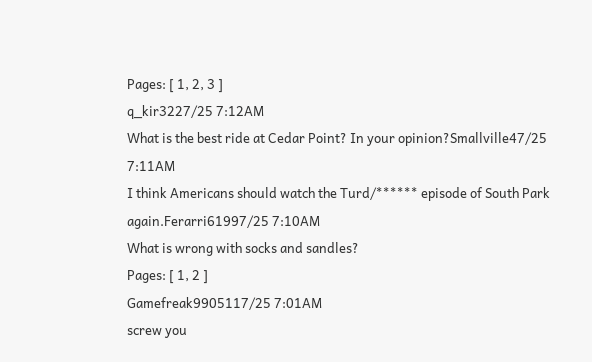Pages: [ 1, 2, 3 ]
q_kir3227/25 7:12AM
What is the best ride at Cedar Point? In your opinion?Smallville47/25 7:11AM
I think Americans should watch the Turd/****** episode of South Park again.Ferarri61997/25 7:10AM
What is wrong with socks and sandles?
Pages: [ 1, 2 ]
Gamefreak9905117/25 7:01AM
screw you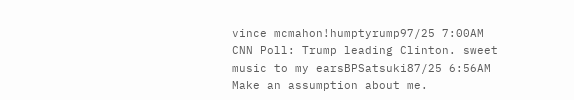vince mcmahon!humptyrump97/25 7:00AM
CNN Poll: Trump leading Clinton. sweet music to my earsBPSatsuki87/25 6:56AM
Make an assumption about me.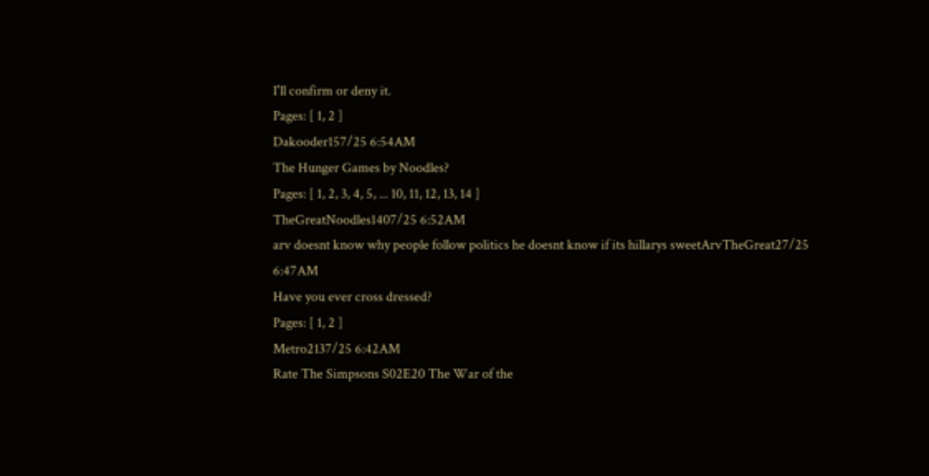I'll confirm or deny it.
Pages: [ 1, 2 ]
Dakooder157/25 6:54AM
The Hunger Games by Noodles?
Pages: [ 1, 2, 3, 4, 5, ... 10, 11, 12, 13, 14 ]
TheGreatNoodles1407/25 6:52AM
arv doesnt know why people follow politics he doesnt know if its hillarys sweetArvTheGreat27/25 6:47AM
Have you ever cross dressed?
Pages: [ 1, 2 ]
Metro2137/25 6:42AM
Rate The Simpsons S02E20 The War of the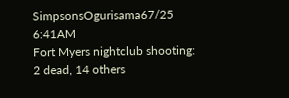SimpsonsOgurisama67/25 6:41AM
Fort Myers nightclub shooting: 2 dead, 14 others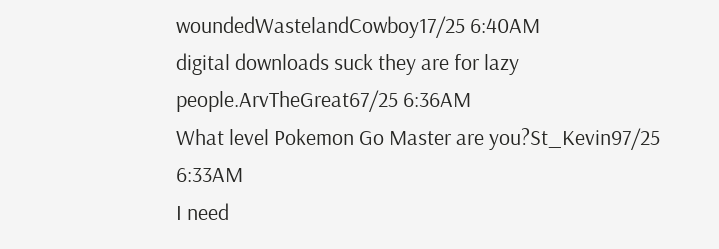woundedWastelandCowboy17/25 6:40AM
digital downloads suck they are for lazy people.ArvTheGreat67/25 6:36AM
What level Pokemon Go Master are you?St_Kevin97/25 6:33AM
I need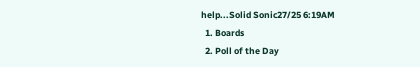help...Solid Sonic27/25 6:19AM
  1. Boards
  2. Poll of the Day